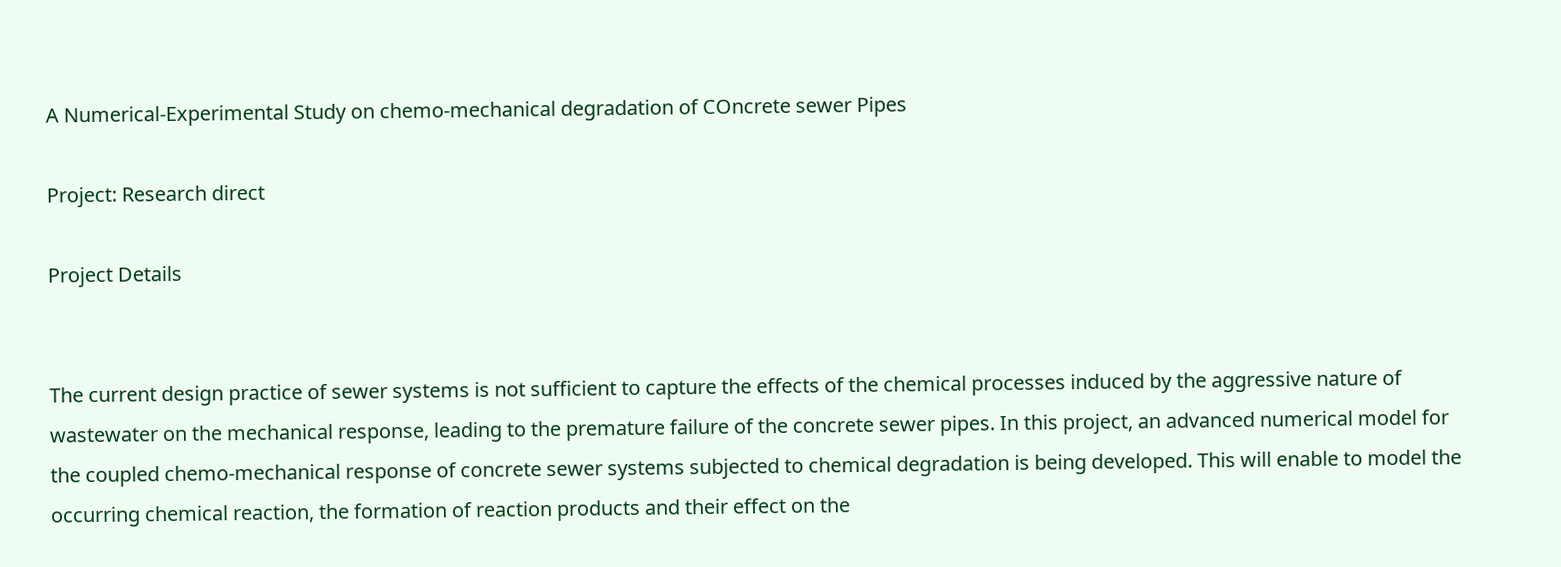A Numerical-Experimental Study on chemo-mechanical degradation of COncrete sewer Pipes

Project: Research direct

Project Details


The current design practice of sewer systems is not sufficient to capture the effects of the chemical processes induced by the aggressive nature of wastewater on the mechanical response, leading to the premature failure of the concrete sewer pipes. In this project, an advanced numerical model for the coupled chemo-mechanical response of concrete sewer systems subjected to chemical degradation is being developed. This will enable to model the occurring chemical reaction, the formation of reaction products and their effect on the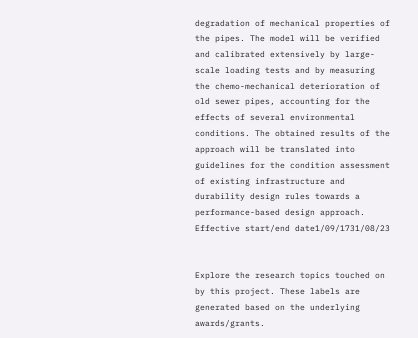degradation of mechanical properties of the pipes. The model will be verified and calibrated extensively by large-scale loading tests and by measuring the chemo-mechanical deterioration of old sewer pipes, accounting for the effects of several environmental conditions. The obtained results of the approach will be translated into guidelines for the condition assessment of existing infrastructure and durability design rules towards a performance-based design approach.
Effective start/end date1/09/1731/08/23


Explore the research topics touched on by this project. These labels are generated based on the underlying awards/grants.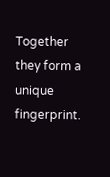Together they form a unique fingerprint.